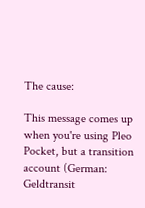The cause:

This message comes up when you're using Pleo Pocket, but a transition account (German: Geldtransit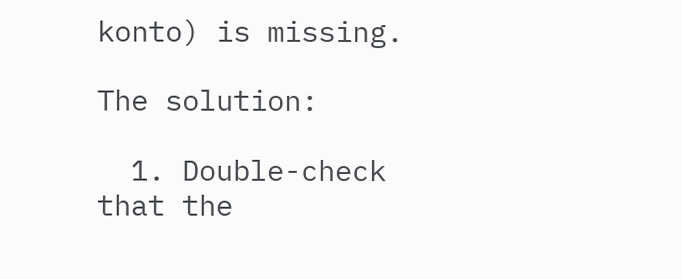konto) is missing.

The solution:

  1. Double-check that the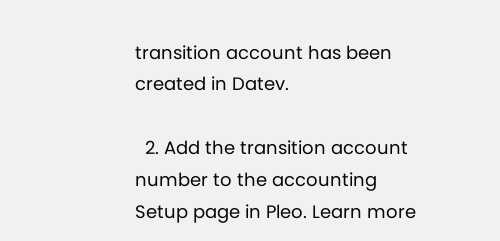transition account has been created in Datev.

  2. Add the transition account number to the accounting Setup page in Pleo. Learn more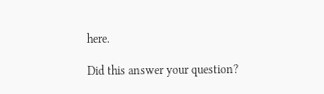here.

Did this answer your question?